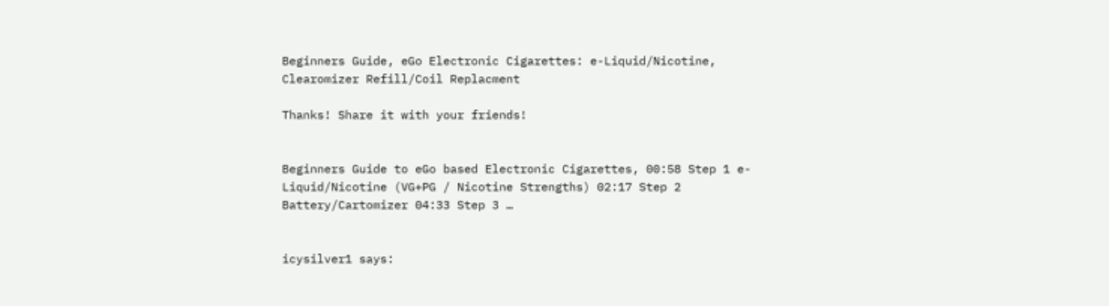Beginners Guide, eGo Electronic Cigarettes: e-Liquid/Nicotine, Clearomizer Refill/Coil Replacment

Thanks! Share it with your friends!


Beginners Guide to eGo based Electronic Cigarettes, 00:58 Step 1 e-Liquid/Nicotine (VG+PG / Nicotine Strengths) 02:17 Step 2 Battery/Cartomizer 04:33 Step 3 …


icysilver1 says: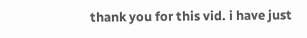thank you for this vid. i have just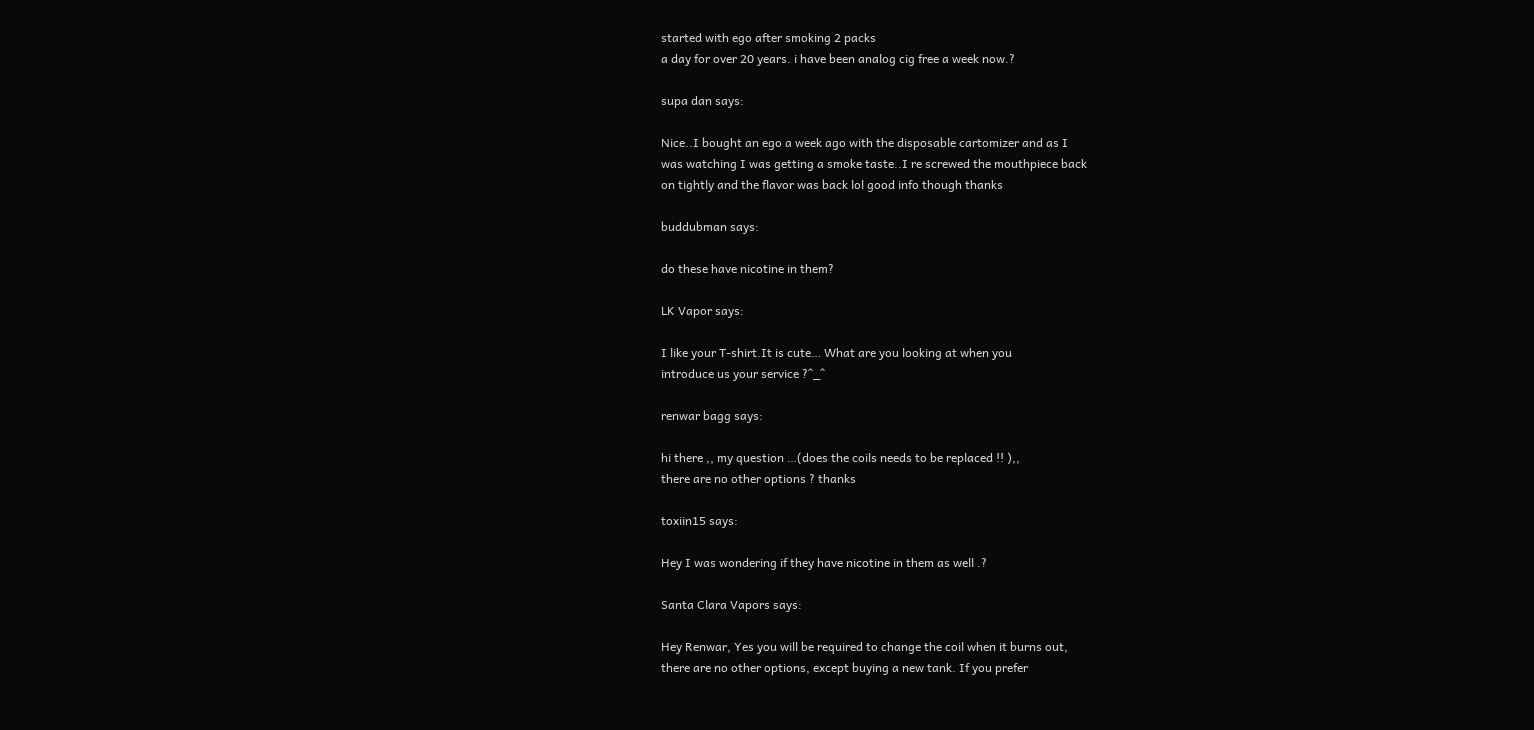started with ego after smoking 2 packs
a day for over 20 years. i have been analog cig free a week now.?

supa dan says:

Nice..I bought an ego a week ago with the disposable cartomizer and as I
was watching I was getting a smoke taste..I re screwed the mouthpiece back
on tightly and the flavor was back lol good info though thanks

buddubman says:

do these have nicotine in them?

LK Vapor says:

I like your T-shirt.It is cute… What are you looking at when you
introduce us your service ?^_^

renwar bagg says:

hi there ,, my question …(does the coils needs to be replaced !! ),,
there are no other options ? thanks

toxiin15 says:

Hey I was wondering if they have nicotine in them as well .?

Santa Clara Vapors says:

Hey Renwar, Yes you will be required to change the coil when it burns out,
there are no other options, except buying a new tank. If you prefer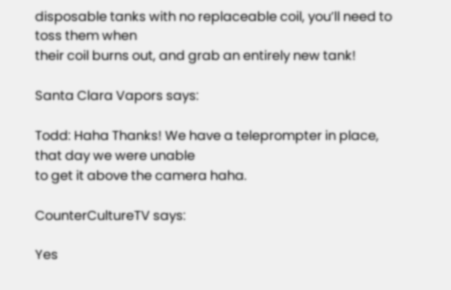disposable tanks with no replaceable coil, you’ll need to toss them when
their coil burns out, and grab an entirely new tank!

Santa Clara Vapors says:

Todd: Haha Thanks! We have a teleprompter in place, that day we were unable
to get it above the camera haha.

CounterCultureTV says:

Yes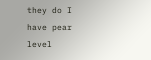they do I have pear level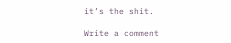it’s the shit.

Write a comment